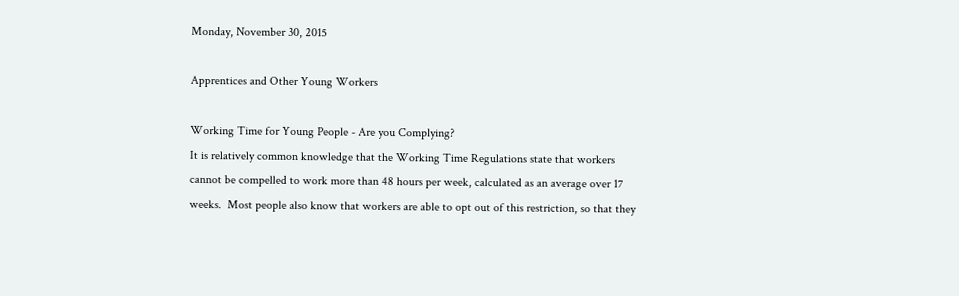Monday, November 30, 2015

Apprentices and Other Young Workers

Working Time for Young People - Are you Complying?
It is relatively common knowledge that the Working Time Regulations state that workers cannot be compelled to work more than 48 hours per week, calculated as an average over 17 weeks.  Most people also know that workers are able to opt out of this restriction, so that they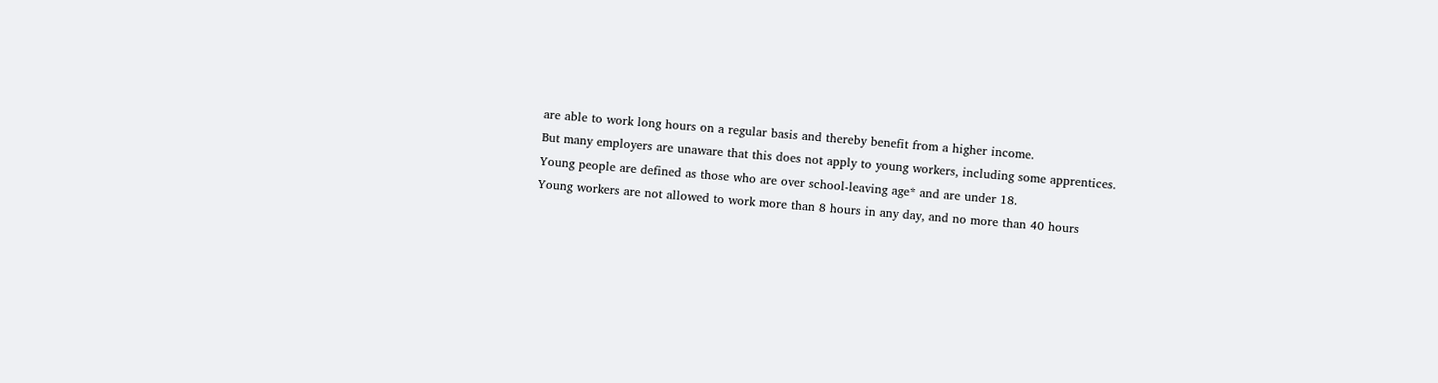are able to work long hours on a regular basis and thereby benefit from a higher income.
But many employers are unaware that this does not apply to young workers, including some apprentices.  Young people are defined as those who are over school-leaving age* and are under 18.
Young workers are not allowed to work more than 8 hours in any day, and no more than 40 hours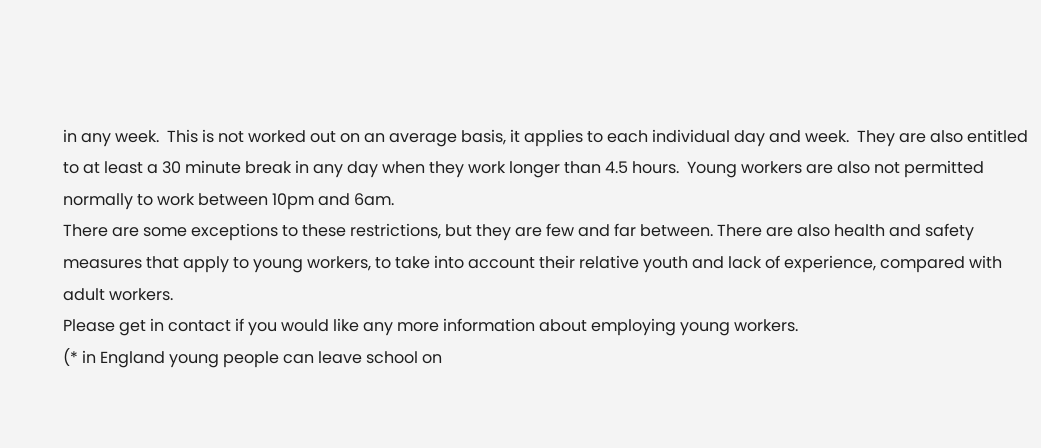in any week.  This is not worked out on an average basis, it applies to each individual day and week.  They are also entitled to at least a 30 minute break in any day when they work longer than 4.5 hours.  Young workers are also not permitted normally to work between 10pm and 6am.
There are some exceptions to these restrictions, but they are few and far between. There are also health and safety measures that apply to young workers, to take into account their relative youth and lack of experience, compared with adult workers.
Please get in contact if you would like any more information about employing young workers.
(* in England young people can leave school on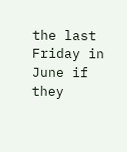the last Friday in June if they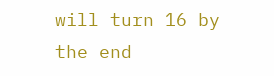will turn 16 by the end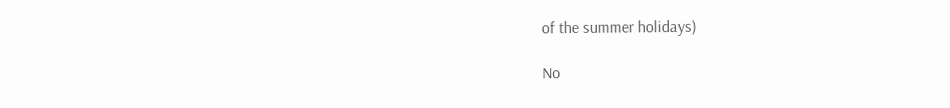of the summer holidays)

No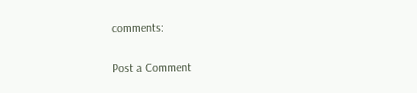comments:

Post a Comment